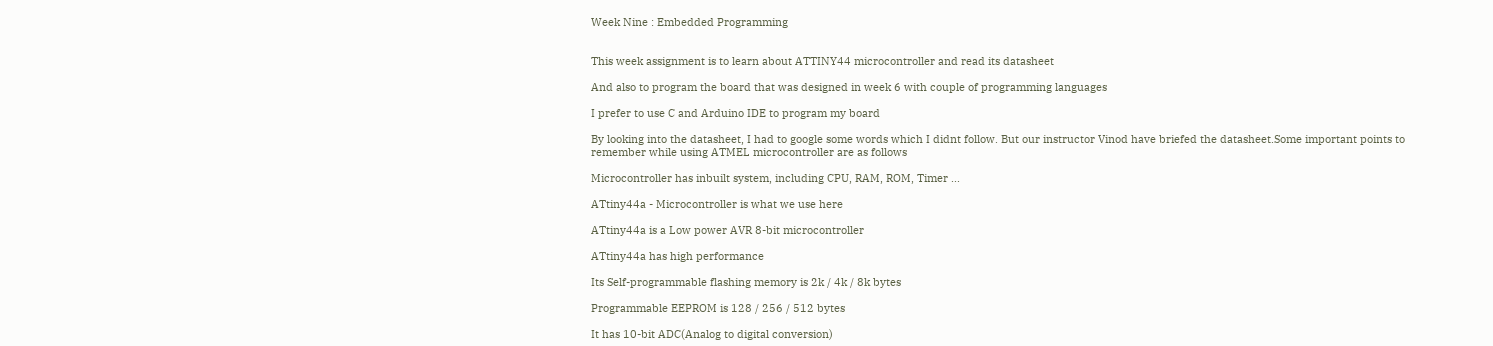Week Nine : Embedded Programming


This week assignment is to learn about ATTINY44 microcontroller and read its datasheet

And also to program the board that was designed in week 6 with couple of programming languages

I prefer to use C and Arduino IDE to program my board

By looking into the datasheet, I had to google some words which I didnt follow. But our instructor Vinod have briefed the datasheet.Some important points to remember while using ATMEL microcontroller are as follows

Microcontroller has inbuilt system, including CPU, RAM, ROM, Timer ...

ATtiny44a - Microcontroller is what we use here

ATtiny44a is a Low power AVR 8-bit microcontroller

ATtiny44a has high performance

Its Self-programmable flashing memory is 2k / 4k / 8k bytes

Programmable EEPROM is 128 / 256 / 512 bytes

It has 10-bit ADC(Analog to digital conversion)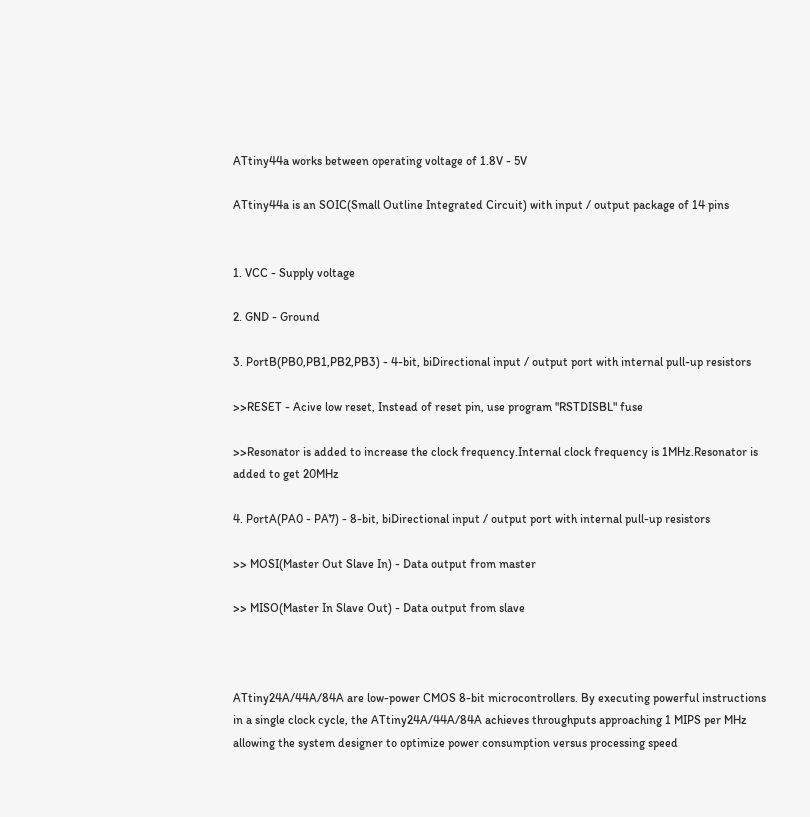ATtiny44a works between operating voltage of 1.8V - 5V

ATtiny44a is an SOIC(Small Outline Integrated Circuit) with input / output package of 14 pins


1. VCC - Supply voltage

2. GND - Ground

3. PortB(PB0,PB1,PB2,PB3) - 4-bit, biDirectional input / output port with internal pull-up resistors

>>RESET - Acive low reset, Instead of reset pin, use program "RSTDISBL" fuse

>>Resonator is added to increase the clock frequency.Internal clock frequency is 1MHz.Resonator is added to get 20MHz

4. PortA(PA0 - PA7) - 8-bit, biDirectional input / output port with internal pull-up resistors

>> MOSI(Master Out Slave In) - Data output from master

>> MISO(Master In Slave Out) - Data output from slave



ATtiny24A/44A/84A are low-power CMOS 8-bit microcontrollers. By executing powerful instructions in a single clock cycle, the ATtiny24A/44A/84A achieves throughputs approaching 1 MIPS per MHz allowing the system designer to optimize power consumption versus processing speed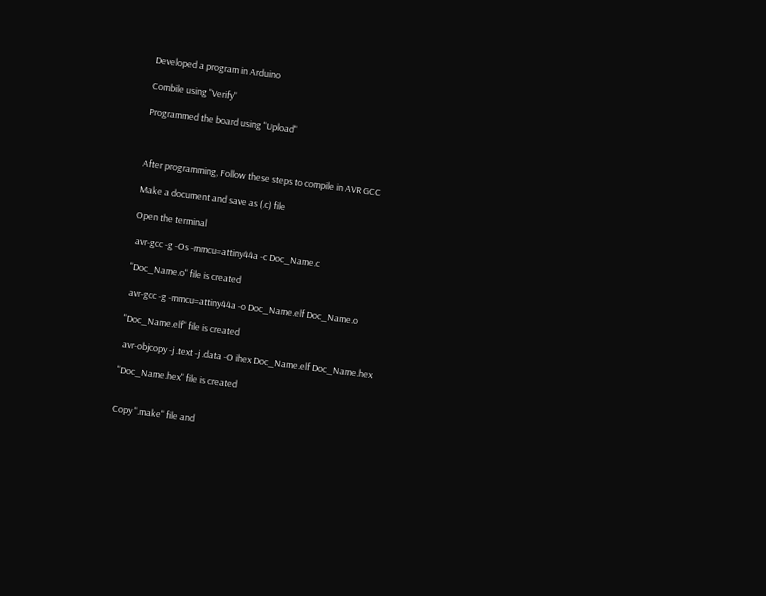Developed a program in Arduino

Combile using "Verify"

Programmed the board using "Upload"



After programming, Follow these steps to compile in AVR GCC

Make a document and save as (.c) file

Open the terminal

 avr-gcc -g -Os -mmcu=attiny44a -c Doc_Name.c

"Doc_Name.o" file is created

 avr-gcc -g -mmcu=attiny44a -o Doc_Name.elf Doc_Name.o

"Doc_Name.elf" file is created

 avr-objcopy -j .text -j .data -O ihex Doc_Name.elf Doc_Name.hex

"Doc_Name.hex" file is created


Copy ".make" file and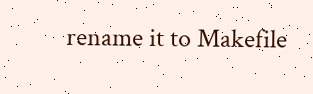rename it to Makefile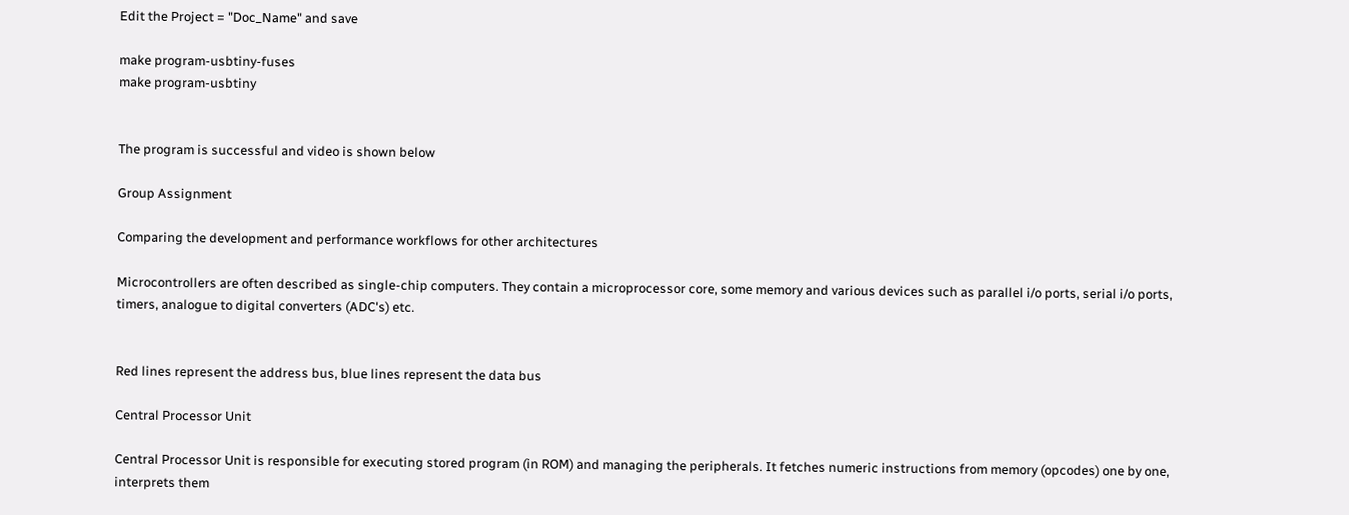Edit the Project = "Doc_Name" and save

make program-usbtiny-fuses
make program-usbtiny


The program is successful and video is shown below

Group Assignment

Comparing the development and performance workflows for other architectures

Microcontrollers are often described as single-chip computers. They contain a microprocessor core, some memory and various devices such as parallel i/o ports, serial i/o ports, timers, analogue to digital converters (ADC's) etc.


Red lines represent the address bus, blue lines represent the data bus

Central Processor Unit

Central Processor Unit is responsible for executing stored program (in ROM) and managing the peripherals. It fetches numeric instructions from memory (opcodes) one by one, interprets them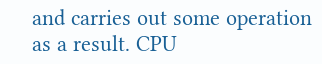and carries out some operation as a result. CPU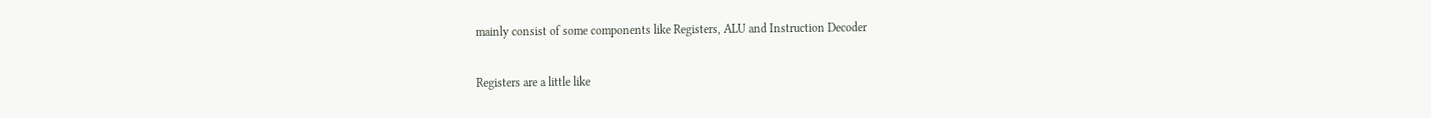mainly consist of some components like Registers, ALU and Instruction Decoder

Registers are a little like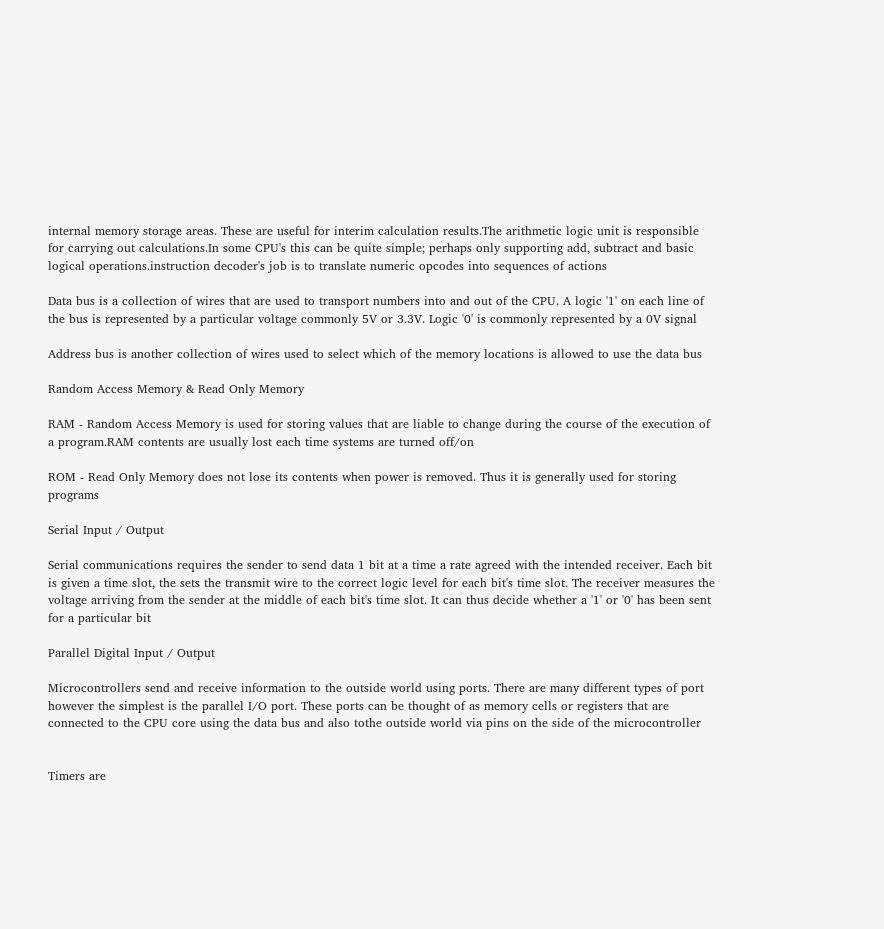internal memory storage areas. These are useful for interim calculation results.The arithmetic logic unit is responsible for carrying out calculations.In some CPU's this can be quite simple; perhaps only supporting add, subtract and basic logical operations.instruction decoder's job is to translate numeric opcodes into sequences of actions

Data bus is a collection of wires that are used to transport numbers into and out of the CPU. A logic '1' on each line of the bus is represented by a particular voltage commonly 5V or 3.3V. Logic '0' is commonly represented by a 0V signal

Address bus is another collection of wires used to select which of the memory locations is allowed to use the data bus

Random Access Memory & Read Only Memory

RAM - Random Access Memory is used for storing values that are liable to change during the course of the execution of a program.RAM contents are usually lost each time systems are turned off/on

ROM - Read Only Memory does not lose its contents when power is removed. Thus it is generally used for storing programs

Serial Input / Output

Serial communications requires the sender to send data 1 bit at a time a rate agreed with the intended receiver. Each bit is given a time slot, the sets the transmit wire to the correct logic level for each bit's time slot. The receiver measures the voltage arriving from the sender at the middle of each bit's time slot. It can thus decide whether a '1' or '0' has been sent for a particular bit

Parallel Digital Input / Output

Microcontrollers send and receive information to the outside world using ports. There are many different types of port however the simplest is the parallel I/O port. These ports can be thought of as memory cells or registers that are connected to the CPU core using the data bus and also tothe outside world via pins on the side of the microcontroller


Timers are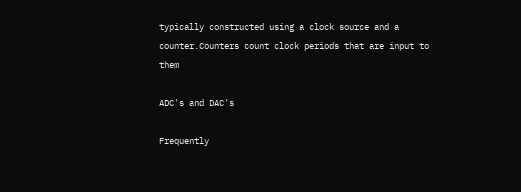typically constructed using a clock source and a counter.Counters count clock periods that are input to them

ADC's and DAC's

Frequently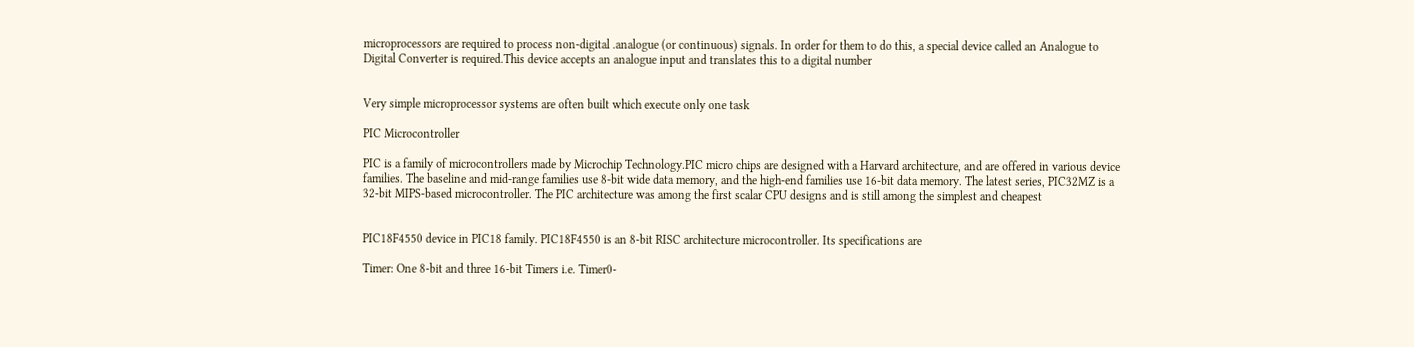microprocessors are required to process non-digital .analogue (or continuous) signals. In order for them to do this, a special device called an Analogue to Digital Converter is required.This device accepts an analogue input and translates this to a digital number


Very simple microprocessor systems are often built which execute only one task

PIC Microcontroller

PIC is a family of microcontrollers made by Microchip Technology.PIC micro chips are designed with a Harvard architecture, and are offered in various device families. The baseline and mid-range families use 8-bit wide data memory, and the high-end families use 16-bit data memory. The latest series, PIC32MZ is a 32-bit MIPS-based microcontroller. The PIC architecture was among the first scalar CPU designs and is still among the simplest and cheapest


PIC18F4550 device in PIC18 family. PIC18F4550 is an 8-bit RISC architecture microcontroller. Its specifications are

Timer: One 8-bit and three 16-bit Timers i.e. Timer0-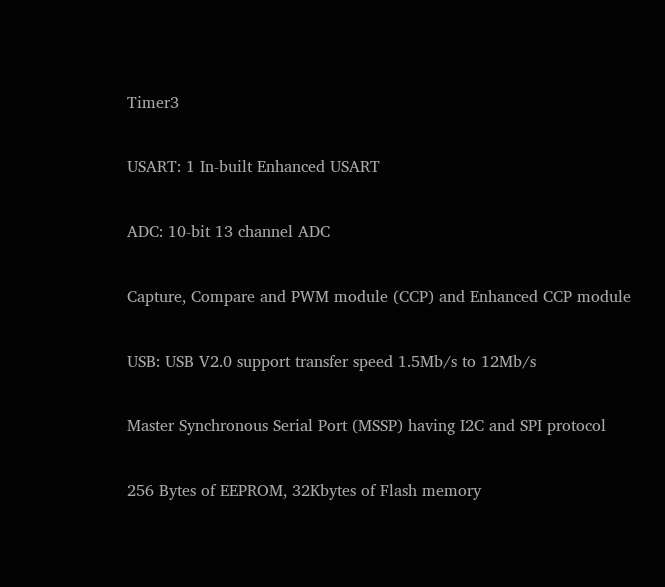Timer3

USART: 1 In-built Enhanced USART

ADC: 10-bit 13 channel ADC

Capture, Compare and PWM module (CCP) and Enhanced CCP module

USB: USB V2.0 support transfer speed 1.5Mb/s to 12Mb/s

Master Synchronous Serial Port (MSSP) having I2C and SPI protocol

256 Bytes of EEPROM, 32Kbytes of Flash memory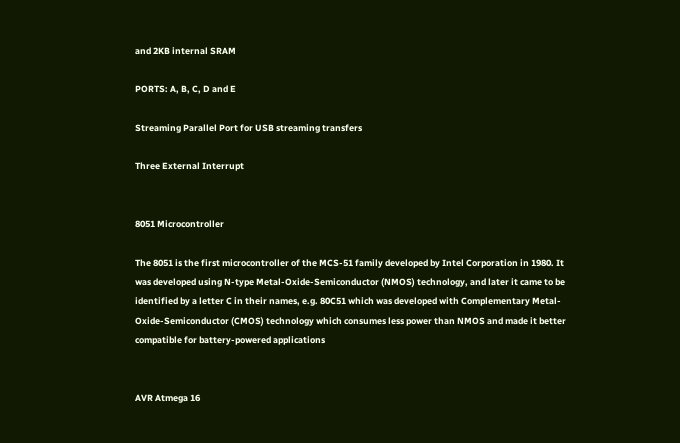and 2KB internal SRAM

PORTS: A, B, C, D and E

Streaming Parallel Port for USB streaming transfers

Three External Interrupt


8051 Microcontroller

The 8051 is the first microcontroller of the MCS-51 family developed by Intel Corporation in 1980. It was developed using N-type Metal-Oxide-Semiconductor (NMOS) technology, and later it came to be identified by a letter C in their names, e.g. 80C51 which was developed with Complementary Metal-Oxide-Semiconductor (CMOS) technology which consumes less power than NMOS and made it better compatible for battery-powered applications


AVR Atmega 16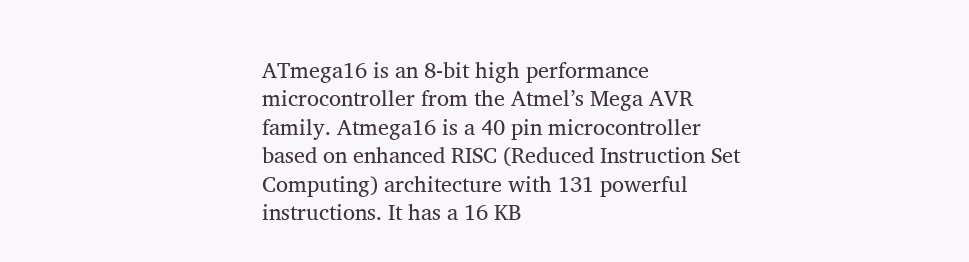ATmega16 is an 8-bit high performance microcontroller from the Atmel’s Mega AVR family. Atmega16 is a 40 pin microcontroller based on enhanced RISC (Reduced Instruction Set Computing) architecture with 131 powerful instructions. It has a 16 KB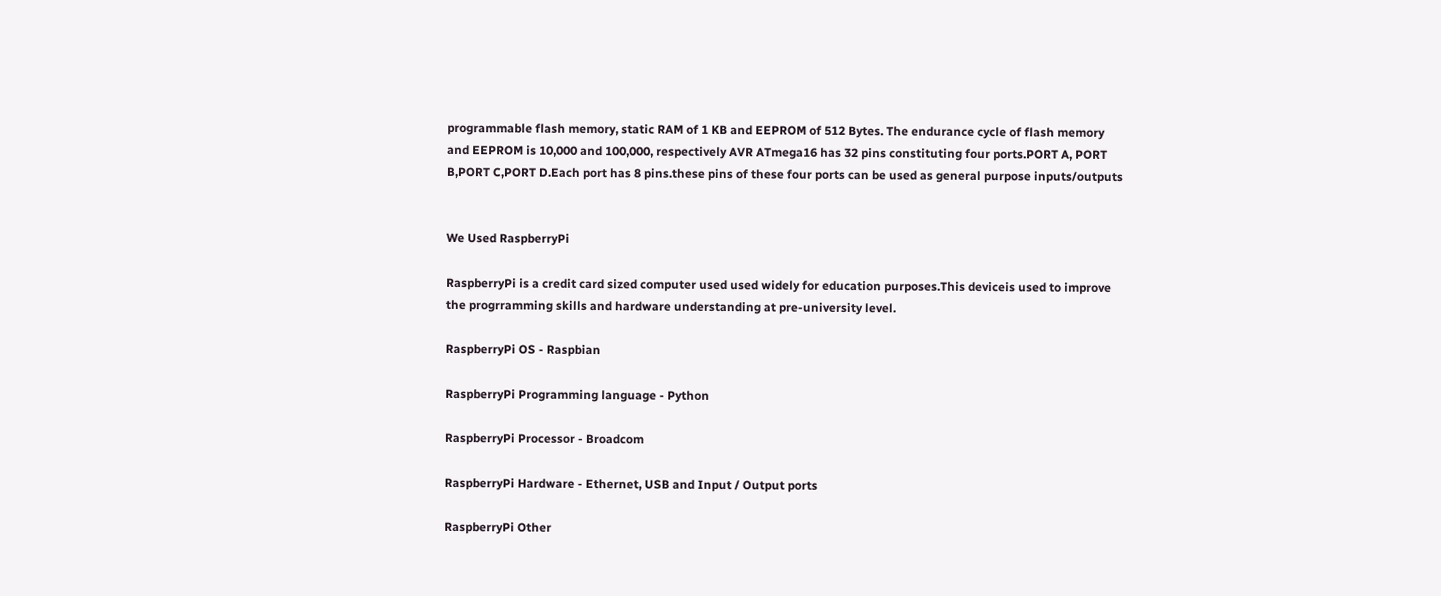programmable flash memory, static RAM of 1 KB and EEPROM of 512 Bytes. The endurance cycle of flash memory and EEPROM is 10,000 and 100,000, respectively AVR ATmega16 has 32 pins constituting four ports.PORT A, PORT B,PORT C,PORT D.Each port has 8 pins.these pins of these four ports can be used as general purpose inputs/outputs


We Used RaspberryPi

RaspberryPi is a credit card sized computer used used widely for education purposes.This deviceis used to improve the progrramming skills and hardware understanding at pre-university level.

RaspberryPi OS - Raspbian

RaspberryPi Programming language - Python

RaspberryPi Processor - Broadcom

RaspberryPi Hardware - Ethernet, USB and Input / Output ports

RaspberryPi Other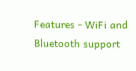Features - WiFi and Bluetooth support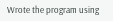Wrote the program using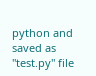python and saved as "test.py" file